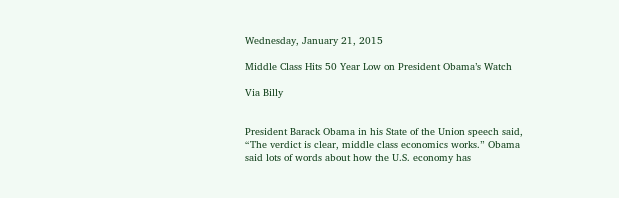Wednesday, January 21, 2015

Middle Class Hits 50 Year Low on President Obama’s Watch

Via Billy


President Barack Obama in his State of the Union speech said, “The verdict is clear, middle class economics works.” Obama said lots of words about how the U.S. economy has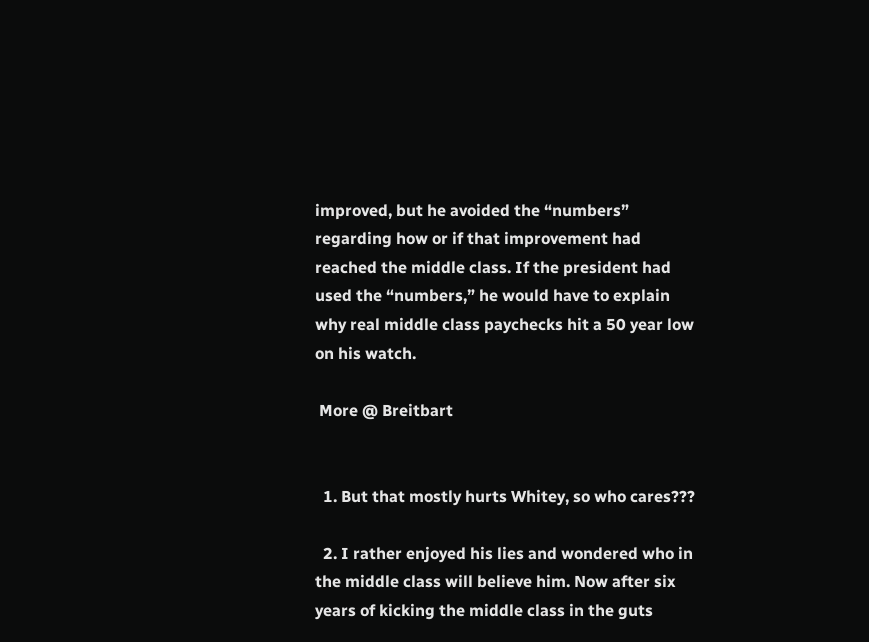improved, but he avoided the “numbers” regarding how or if that improvement had reached the middle class. If the president had used the “numbers,” he would have to explain why real middle class paychecks hit a 50 year low on his watch.

 More @ Breitbart


  1. But that mostly hurts Whitey, so who cares???

  2. I rather enjoyed his lies and wondered who in the middle class will believe him. Now after six years of kicking the middle class in the guts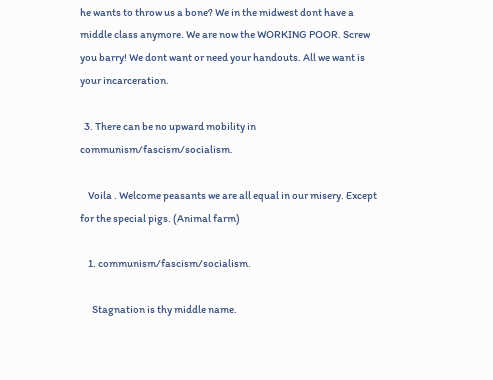he wants to throw us a bone? We in the midwest dont have a middle class anymore. We are now the WORKING POOR. Screw you barry! We dont want or need your handouts. All we want is your incarceration.

  3. There can be no upward mobility in communism/fascism/socialism.

    Voila . Welcome peasants we are all equal in our misery. Except for the special pigs. (Animal farm)

    1. communism/fascism/socialism.

      Stagnation is thy middle name.